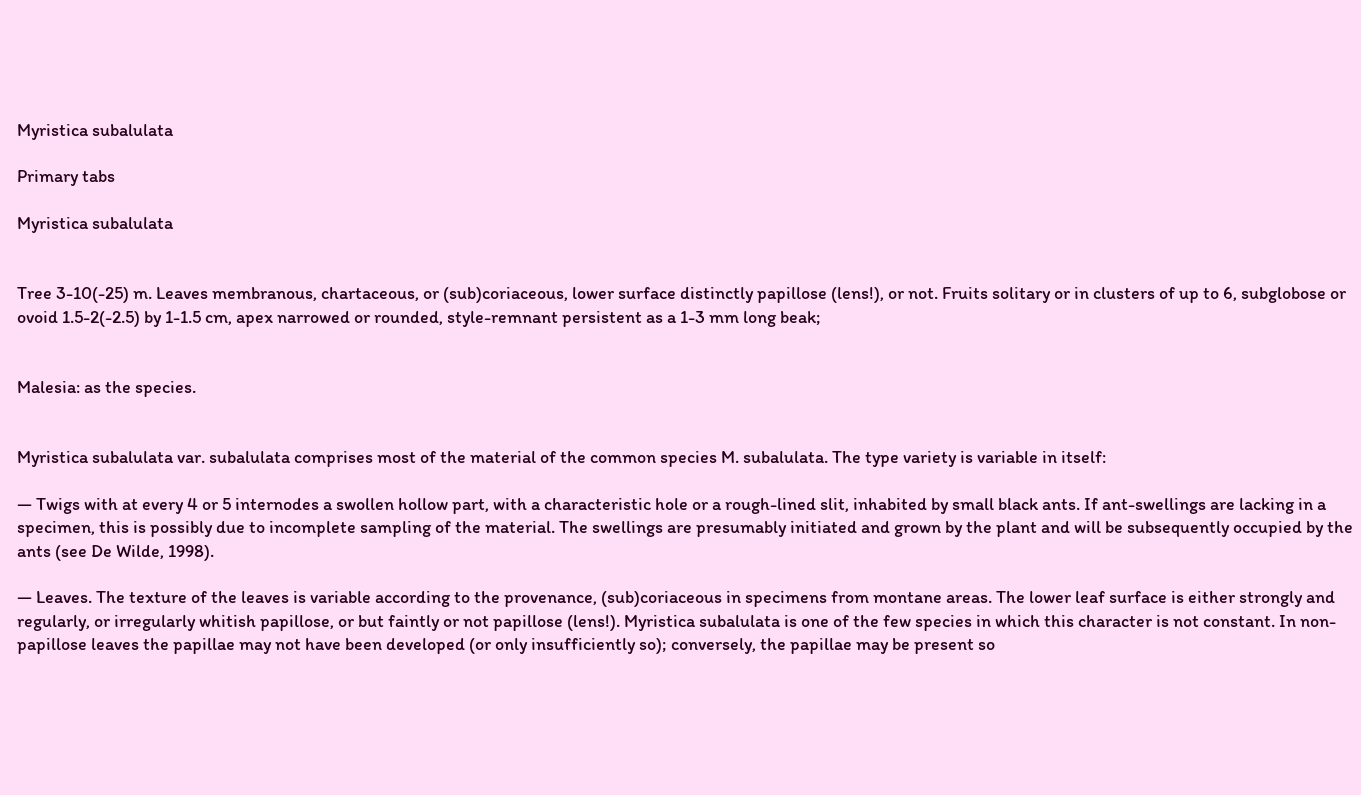Myristica subalulata

Primary tabs

Myristica subalulata


Tree 3-10(-25) m. Leaves membranous, chartaceous, or (sub)coriaceous, lower surface distinctly papillose (lens!), or not. Fruits solitary or in clusters of up to 6, subglobose or ovoid 1.5-2(-2.5) by 1-1.5 cm, apex narrowed or rounded, style-remnant persistent as a 1-3 mm long beak;


Malesia: as the species.


Myristica subalulata var. subalulata comprises most of the material of the common species M. subalulata. The type variety is variable in itself:

— Twigs with at every 4 or 5 internodes a swollen hollow part, with a characteristic hole or a rough-lined slit, inhabited by small black ants. If ant-swellings are lacking in a specimen, this is possibly due to incomplete sampling of the material. The swellings are presumably initiated and grown by the plant and will be subsequently occupied by the ants (see De Wilde, 1998).

— Leaves. The texture of the leaves is variable according to the provenance, (sub)coriaceous in specimens from montane areas. The lower leaf surface is either strongly and regularly, or irregularly whitish papillose, or but faintly or not papillose (lens!). Myristica subalulata is one of the few species in which this character is not constant. In non-papillose leaves the papillae may not have been developed (or only insufficiently so); conversely, the papillae may be present so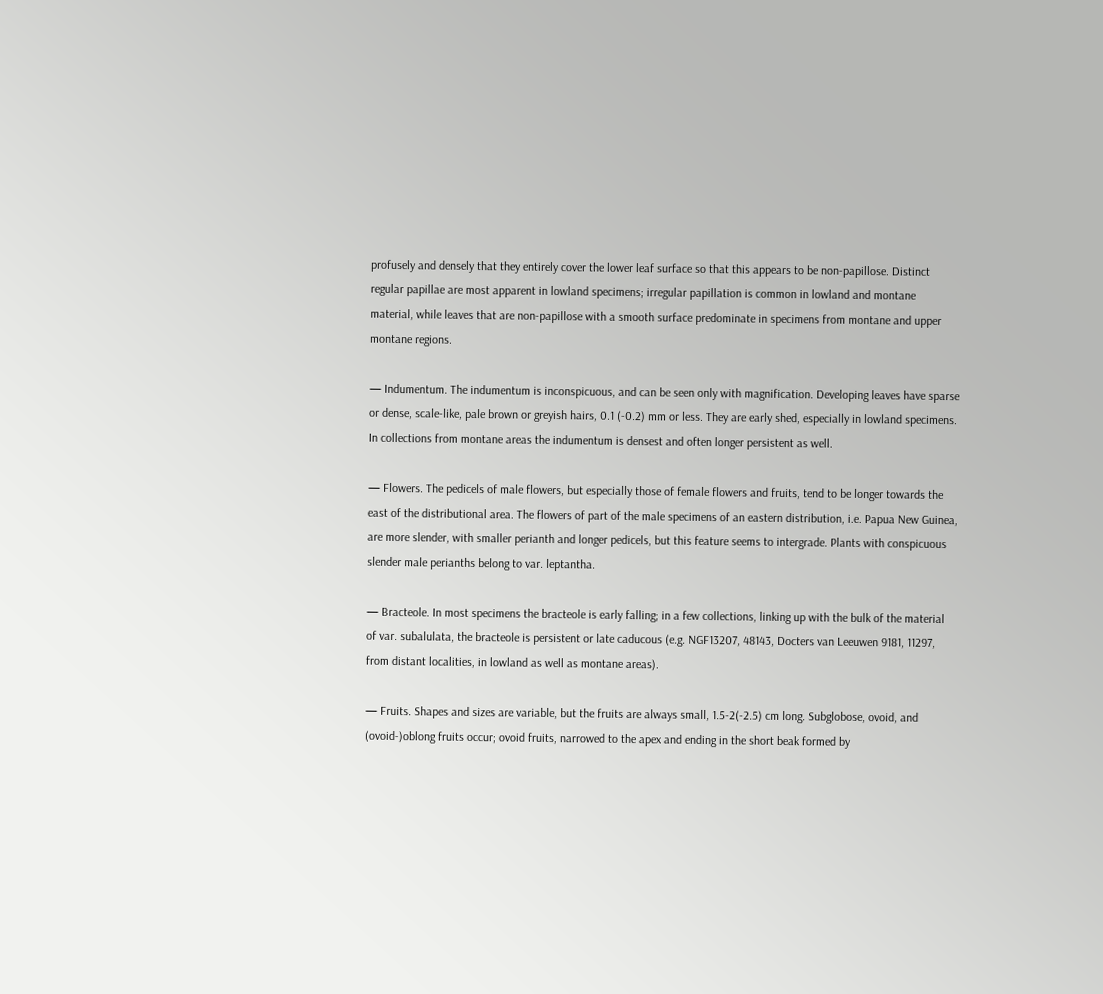profusely and densely that they entirely cover the lower leaf surface so that this appears to be non-papillose. Distinct regular papillae are most apparent in lowland specimens; irregular papillation is common in lowland and montane material, while leaves that are non-papillose with a smooth surface predominate in specimens from montane and upper montane regions.

— Indumentum. The indumentum is inconspicuous, and can be seen only with magnification. Developing leaves have sparse or dense, scale-like, pale brown or greyish hairs, 0.1 (-0.2) mm or less. They are early shed, especially in lowland specimens. In collections from montane areas the indumentum is densest and often longer persistent as well.

— Flowers. The pedicels of male flowers, but especially those of female flowers and fruits, tend to be longer towards the east of the distributional area. The flowers of part of the male specimens of an eastern distribution, i.e. Papua New Guinea, are more slender, with smaller perianth and longer pedicels, but this feature seems to intergrade. Plants with conspicuous slender male perianths belong to var. leptantha.

— Bracteole. In most specimens the bracteole is early falling; in a few collections, linking up with the bulk of the material of var. subalulata, the bracteole is persistent or late caducous (e.g. NGF13207, 48143, Docters van Leeuwen 9181, 11297, from distant localities, in lowland as well as montane areas).

— Fruits. Shapes and sizes are variable, but the fruits are always small, 1.5-2(-2.5) cm long. Subglobose, ovoid, and (ovoid-)oblong fruits occur; ovoid fruits, narrowed to the apex and ending in the short beak formed by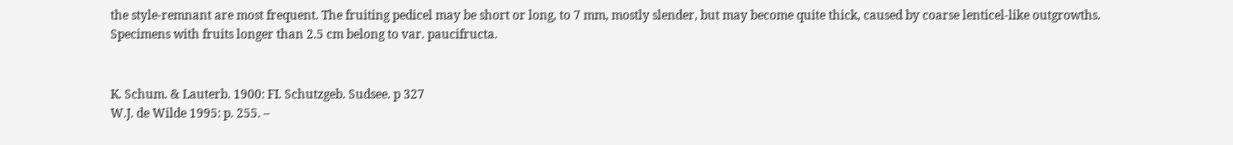the style-remnant are most frequent. The fruiting pedicel may be short or long, to 7 mm, mostly slender, but may become quite thick, caused by coarse lenticel-like outgrowths. Specimens with fruits longer than 2.5 cm belong to var. paucifructa.


K. Schum. & Lauterb. 1900: FI. Schutzgeb. Sudsee. p 327
W.J. de Wilde 1995: p. 255. –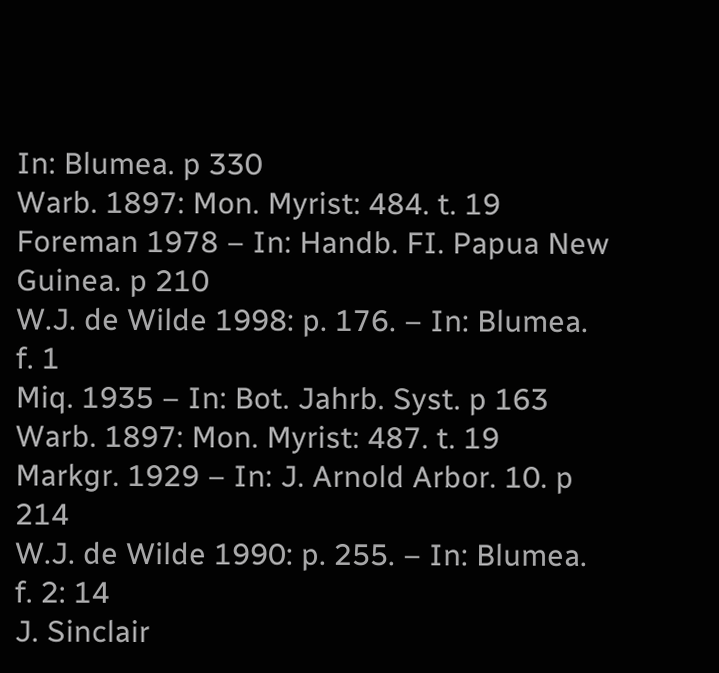In: Blumea. p 330
Warb. 1897: Mon. Myrist: 484. t. 19
Foreman 1978 – In: Handb. FI. Papua New Guinea. p 210
W.J. de Wilde 1998: p. 176. – In: Blumea. f. 1
Miq. 1935 – In: Bot. Jahrb. Syst. p 163
Warb. 1897: Mon. Myrist: 487. t. 19
Markgr. 1929 – In: J. Arnold Arbor. 10. p 214
W.J. de Wilde 1990: p. 255. – In: Blumea. f. 2: 14
J. Sinclair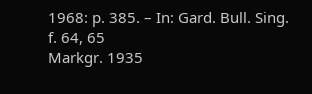1968: p. 385. – In: Gard. Bull. Sing. f. 64, 65
Markgr. 1935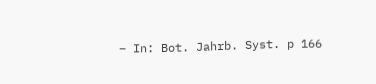– In: Bot. Jahrb. Syst. p 166